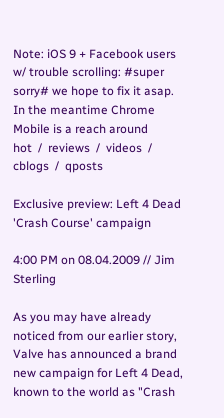Note: iOS 9 + Facebook users w/ trouble scrolling: #super sorry# we hope to fix it asap. In the meantime Chrome Mobile is a reach around
hot  /  reviews  /  videos  /  cblogs  /  qposts

Exclusive preview: Left 4 Dead 'Crash Course' campaign

4:00 PM on 08.04.2009 // Jim Sterling

As you may have already noticed from our earlier story, Valve has announced a brand new campaign for Left 4 Dead, known to the world as "Crash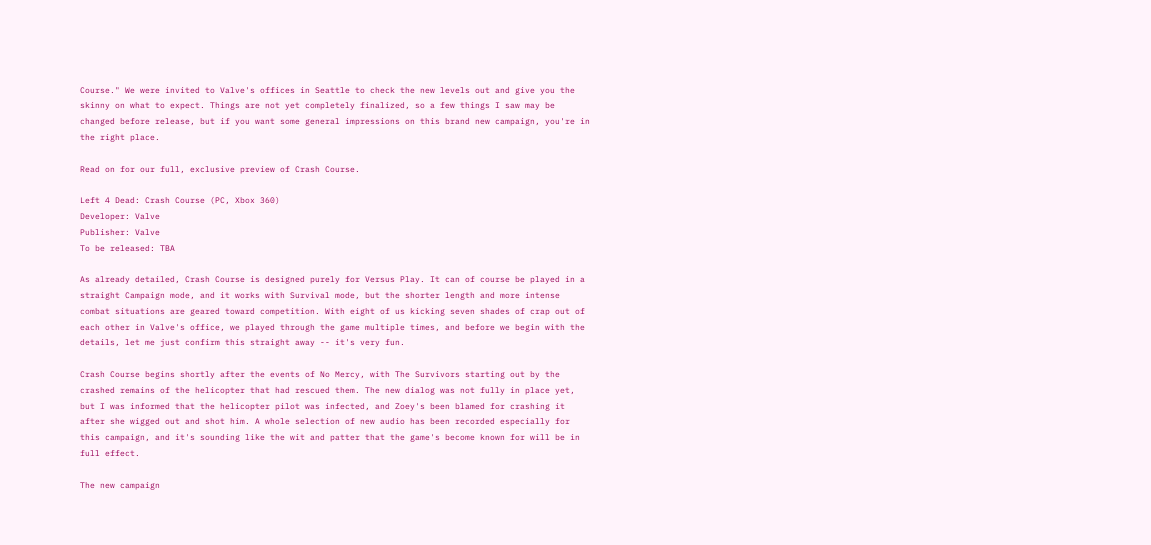Course." We were invited to Valve's offices in Seattle to check the new levels out and give you the skinny on what to expect. Things are not yet completely finalized, so a few things I saw may be changed before release, but if you want some general impressions on this brand new campaign, you're in the right place.

Read on for our full, exclusive preview of Crash Course.

Left 4 Dead: Crash Course (PC, Xbox 360)
Developer: Valve
Publisher: Valve
To be released: TBA

As already detailed, Crash Course is designed purely for Versus Play. It can of course be played in a straight Campaign mode, and it works with Survival mode, but the shorter length and more intense combat situations are geared toward competition. With eight of us kicking seven shades of crap out of each other in Valve's office, we played through the game multiple times, and before we begin with the details, let me just confirm this straight away -- it's very fun.

Crash Course begins shortly after the events of No Mercy, with The Survivors starting out by the crashed remains of the helicopter that had rescued them. The new dialog was not fully in place yet, but I was informed that the helicopter pilot was infected, and Zoey's been blamed for crashing it after she wigged out and shot him. A whole selection of new audio has been recorded especially for this campaign, and it's sounding like the wit and patter that the game's become known for will be in full effect.

The new campaign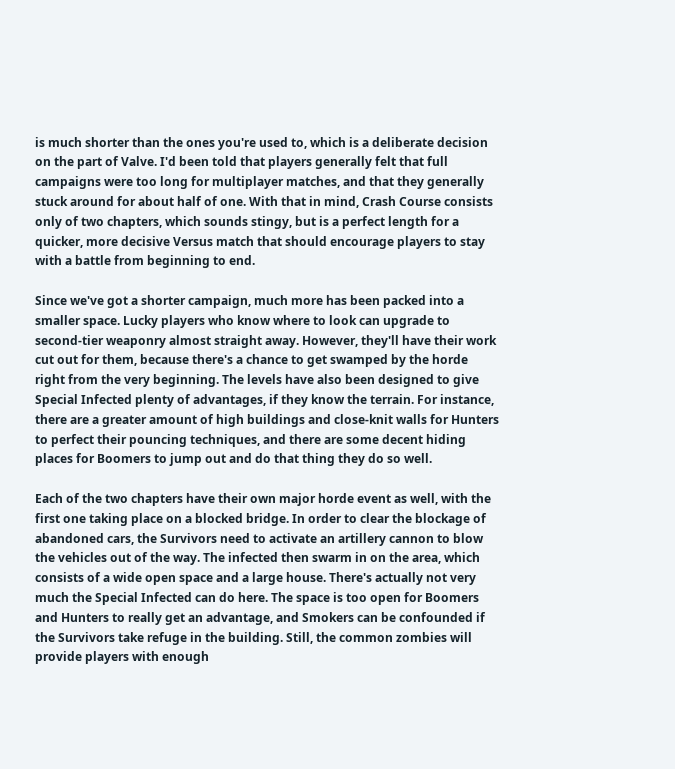is much shorter than the ones you're used to, which is a deliberate decision on the part of Valve. I'd been told that players generally felt that full campaigns were too long for multiplayer matches, and that they generally stuck around for about half of one. With that in mind, Crash Course consists only of two chapters, which sounds stingy, but is a perfect length for a quicker, more decisive Versus match that should encourage players to stay with a battle from beginning to end.

Since we've got a shorter campaign, much more has been packed into a smaller space. Lucky players who know where to look can upgrade to second-tier weaponry almost straight away. However, they'll have their work cut out for them, because there's a chance to get swamped by the horde right from the very beginning. The levels have also been designed to give Special Infected plenty of advantages, if they know the terrain. For instance, there are a greater amount of high buildings and close-knit walls for Hunters to perfect their pouncing techniques, and there are some decent hiding places for Boomers to jump out and do that thing they do so well.

Each of the two chapters have their own major horde event as well, with the first one taking place on a blocked bridge. In order to clear the blockage of abandoned cars, the Survivors need to activate an artillery cannon to blow the vehicles out of the way. The infected then swarm in on the area, which consists of a wide open space and a large house. There's actually not very much the Special Infected can do here. The space is too open for Boomers and Hunters to really get an advantage, and Smokers can be confounded if the Survivors take refuge in the building. Still, the common zombies will provide players with enough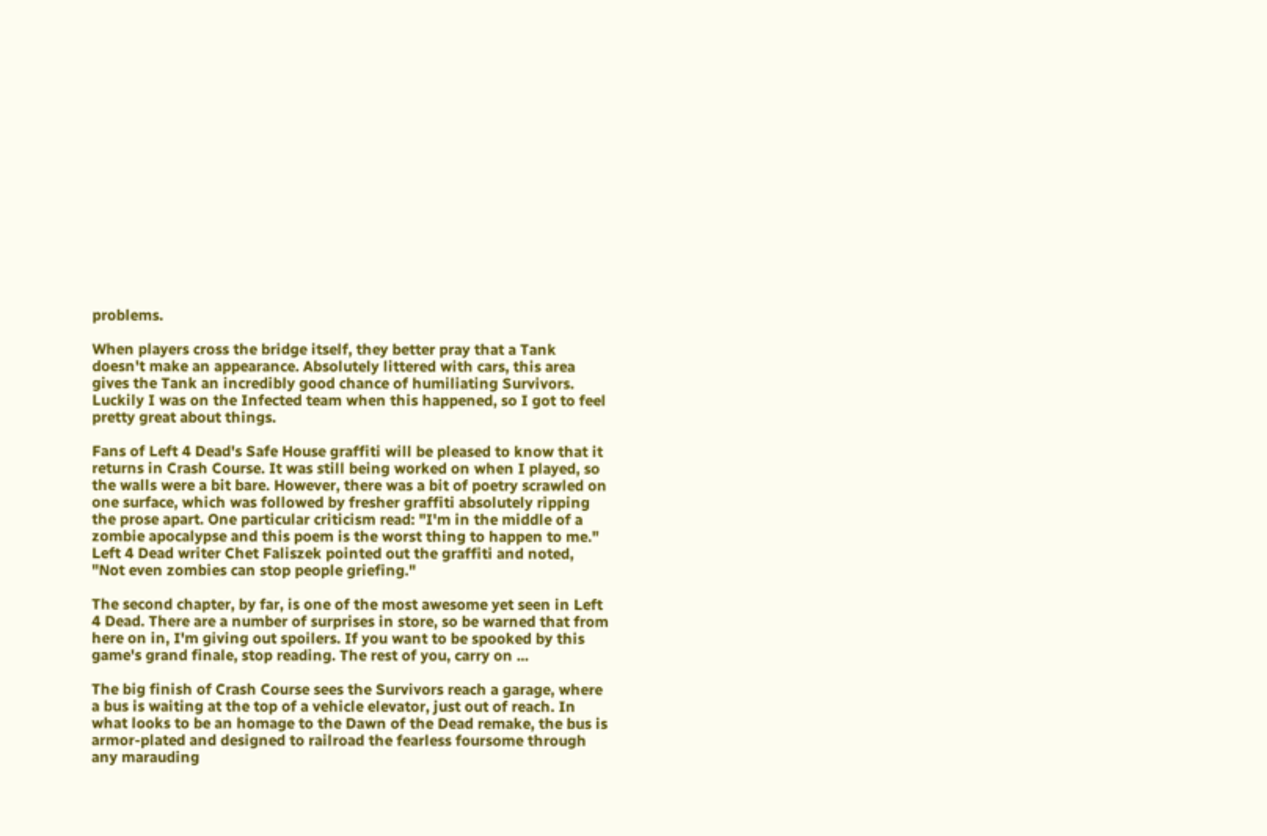problems.

When players cross the bridge itself, they better pray that a Tank doesn't make an appearance. Absolutely littered with cars, this area gives the Tank an incredibly good chance of humiliating Survivors. Luckily I was on the Infected team when this happened, so I got to feel pretty great about things.

Fans of Left 4 Dead's Safe House graffiti will be pleased to know that it returns in Crash Course. It was still being worked on when I played, so the walls were a bit bare. However, there was a bit of poetry scrawled on one surface, which was followed by fresher graffiti absolutely ripping the prose apart. One particular criticism read: "I'm in the middle of a zombie apocalypse and this poem is the worst thing to happen to me." Left 4 Dead writer Chet Faliszek pointed out the graffiti and noted, "Not even zombies can stop people griefing."

The second chapter, by far, is one of the most awesome yet seen in Left 4 Dead. There are a number of surprises in store, so be warned that from here on in, I'm giving out spoilers. If you want to be spooked by this game's grand finale, stop reading. The rest of you, carry on ...

The big finish of Crash Course sees the Survivors reach a garage, where a bus is waiting at the top of a vehicle elevator, just out of reach. In what looks to be an homage to the Dawn of the Dead remake, the bus is armor-plated and designed to railroad the fearless foursome through any marauding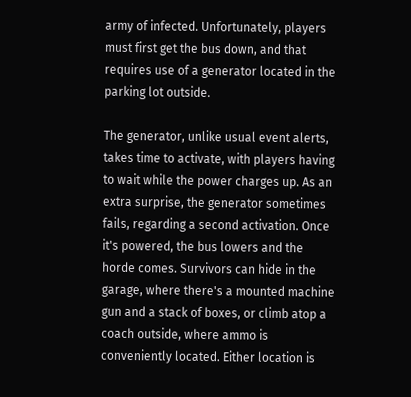army of infected. Unfortunately, players must first get the bus down, and that requires use of a generator located in the parking lot outside.

The generator, unlike usual event alerts, takes time to activate, with players having to wait while the power charges up. As an extra surprise, the generator sometimes fails, regarding a second activation. Once it's powered, the bus lowers and the horde comes. Survivors can hide in the garage, where there's a mounted machine gun and a stack of boxes, or climb atop a coach outside, where ammo is conveniently located. Either location is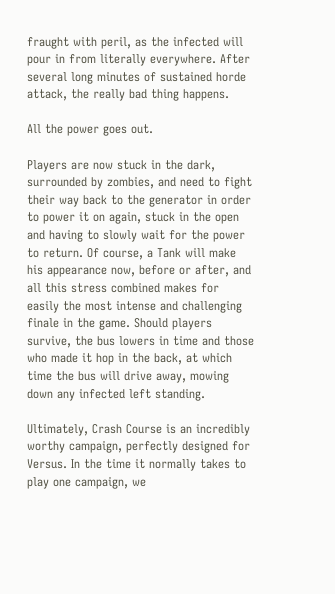fraught with peril, as the infected will pour in from literally everywhere. After several long minutes of sustained horde attack, the really bad thing happens.

All the power goes out.

Players are now stuck in the dark, surrounded by zombies, and need to fight their way back to the generator in order to power it on again, stuck in the open and having to slowly wait for the power to return. Of course, a Tank will make his appearance now, before or after, and all this stress combined makes for easily the most intense and challenging finale in the game. Should players survive, the bus lowers in time and those who made it hop in the back, at which time the bus will drive away, mowing down any infected left standing.

Ultimately, Crash Course is an incredibly worthy campaign, perfectly designed for Versus. In the time it normally takes to play one campaign, we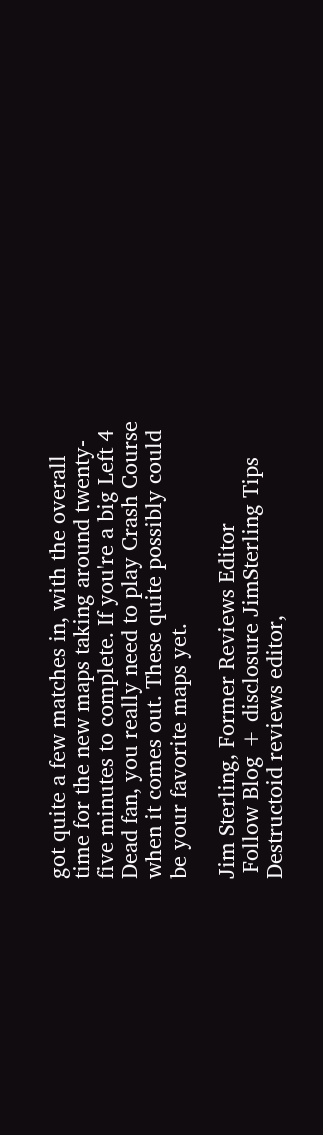got quite a few matches in, with the overall time for the new maps taking around twenty-five minutes to complete. If you're a big Left 4 Dead fan, you really need to play Crash Course when it comes out. These quite possibly could be your favorite maps yet.

Jim Sterling, Former Reviews Editor
 Follow Blog + disclosure JimSterling Tips
Destructoid reviews editor,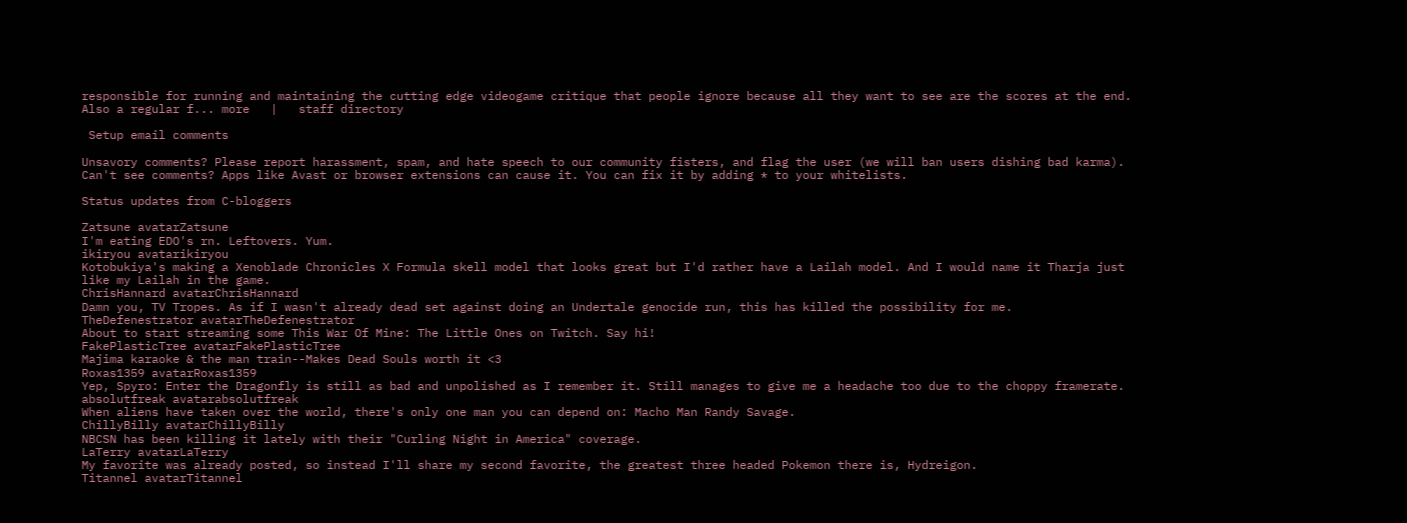responsible for running and maintaining the cutting edge videogame critique that people ignore because all they want to see are the scores at the end. Also a regular f... more   |   staff directory

 Setup email comments

Unsavory comments? Please report harassment, spam, and hate speech to our community fisters, and flag the user (we will ban users dishing bad karma). Can't see comments? Apps like Avast or browser extensions can cause it. You can fix it by adding * to your whitelists.

Status updates from C-bloggers

Zatsune avatarZatsune
I'm eating EDO's rn. Leftovers. Yum.
ikiryou avatarikiryou
Kotobukiya's making a Xenoblade Chronicles X Formula skell model that looks great but I'd rather have a Lailah model. And I would name it Tharja just like my Lailah in the game.
ChrisHannard avatarChrisHannard
Damn you, TV Tropes. As if I wasn't already dead set against doing an Undertale genocide run, this has killed the possibility for me.
TheDefenestrator avatarTheDefenestrator
About to start streaming some This War Of Mine: The Little Ones on Twitch. Say hi!
FakePlasticTree avatarFakePlasticTree
Majima karaoke & the man train--Makes Dead Souls worth it <3
Roxas1359 avatarRoxas1359
Yep, Spyro: Enter the Dragonfly is still as bad and unpolished as I remember it. Still manages to give me a headache too due to the choppy framerate.
absolutfreak avatarabsolutfreak
When aliens have taken over the world, there's only one man you can depend on: Macho Man Randy Savage.
ChillyBilly avatarChillyBilly
NBCSN has been killing it lately with their "Curling Night in America" coverage.
LaTerry avatarLaTerry
My favorite was already posted, so instead I'll share my second favorite, the greatest three headed Pokemon there is, Hydreigon.
Titannel avatarTitannel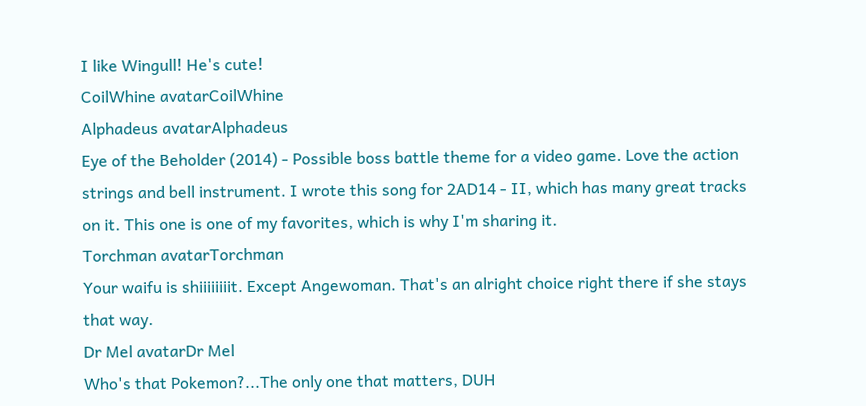I like Wingull! He's cute!
CoilWhine avatarCoilWhine
Alphadeus avatarAlphadeus
Eye of the Beholder (2014) - Possible boss battle theme for a video game. Love the action strings and bell instrument. I wrote this song for 2AD14 - II, which has many great tracks on it. This one is one of my favorites, which is why I'm sharing it.
Torchman avatarTorchman
Your waifu is shiiiiiiiit. Except Angewoman. That's an alright choice right there if she stays that way.
Dr Mel avatarDr Mel
Who's that Pokemon?...The only one that matters, DUH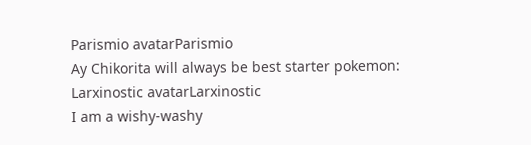Parismio avatarParismio
Ay Chikorita will always be best starter pokemon:
Larxinostic avatarLarxinostic
I am a wishy-washy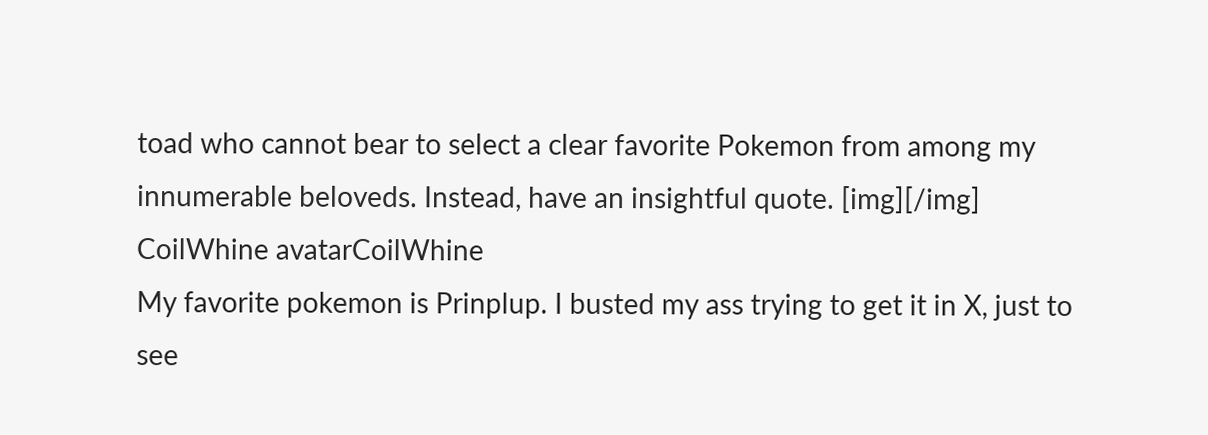toad who cannot bear to select a clear favorite Pokemon from among my innumerable beloveds. Instead, have an insightful quote. [img][/img]
CoilWhine avatarCoilWhine
My favorite pokemon is Prinplup. I busted my ass trying to get it in X, just to see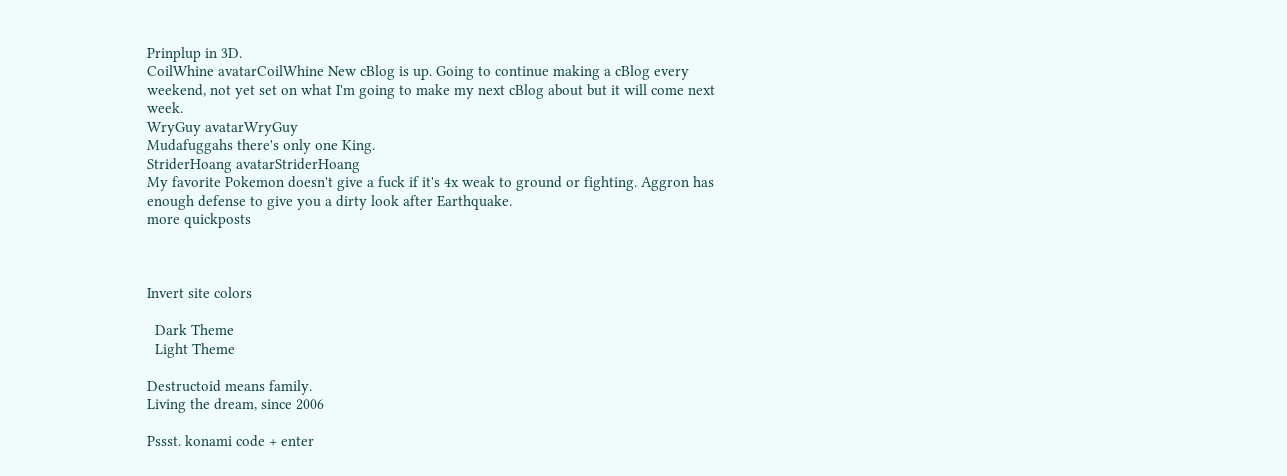Prinplup in 3D.
CoilWhine avatarCoilWhine New cBlog is up. Going to continue making a cBlog every weekend, not yet set on what I'm going to make my next cBlog about but it will come next week.
WryGuy avatarWryGuy
Mudafuggahs there's only one King.
StriderHoang avatarStriderHoang
My favorite Pokemon doesn't give a fuck if it's 4x weak to ground or fighting. Aggron has enough defense to give you a dirty look after Earthquake.
more quickposts



Invert site colors

  Dark Theme
  Light Theme

Destructoid means family.
Living the dream, since 2006

Pssst. konami code + enter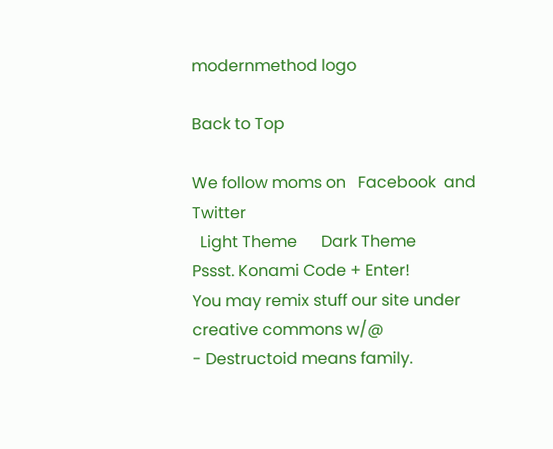modernmethod logo

Back to Top

We follow moms on   Facebook  and   Twitter
  Light Theme      Dark Theme
Pssst. Konami Code + Enter!
You may remix stuff our site under creative commons w/@
- Destructoid means family.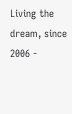Living the dream, since 2006 -